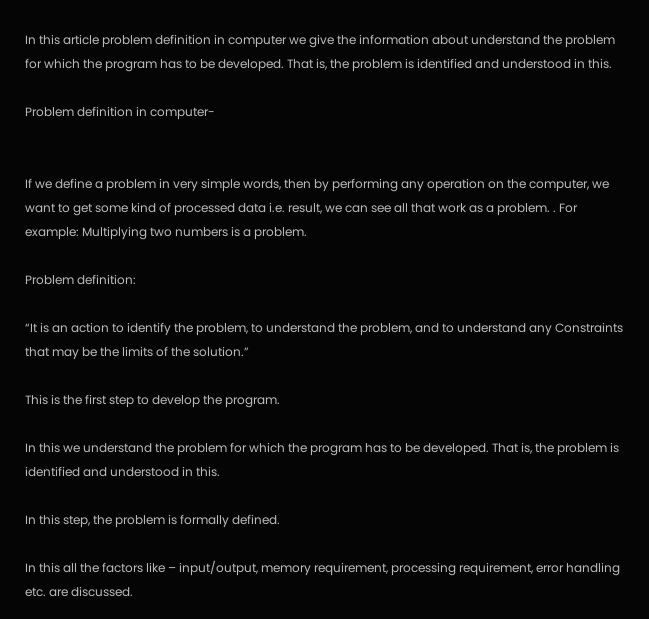In this article problem definition in computer we give the information about understand the problem for which the program has to be developed. That is, the problem is identified and understood in this.

Problem definition in computer-


If we define a problem in very simple words, then by performing any operation on the computer, we want to get some kind of processed data i.e. result, we can see all that work as a problem. . For example: Multiplying two numbers is a problem.

Problem definition:

“It is an action to identify the problem, to understand the problem, and to understand any Constraints that may be the limits of the solution.”

This is the first step to develop the program.

In this we understand the problem for which the program has to be developed. That is, the problem is identified and understood in this.

In this step, the problem is formally defined.

In this all the factors like – input/output, memory requirement, processing requirement, error handling etc. are discussed.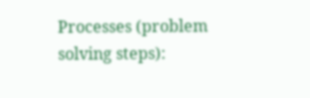Processes (problem solving steps):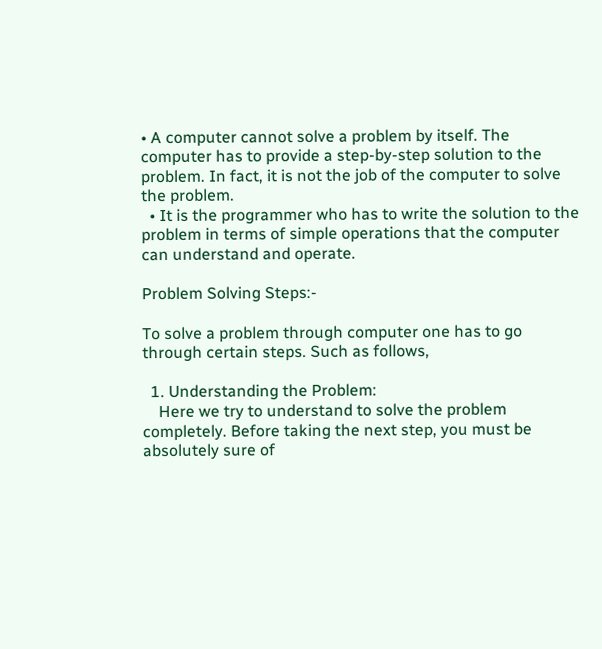• A computer cannot solve a problem by itself. The computer has to provide a step-by-step solution to the problem. In fact, it is not the job of the computer to solve the problem.
  • It is the programmer who has to write the solution to the problem in terms of simple operations that the computer can understand and operate.

Problem Solving Steps:-

To solve a problem through computer one has to go through certain steps. Such as follows,

  1. Understanding the Problem:
    Here we try to understand to solve the problem completely. Before taking the next step, you must be absolutely sure of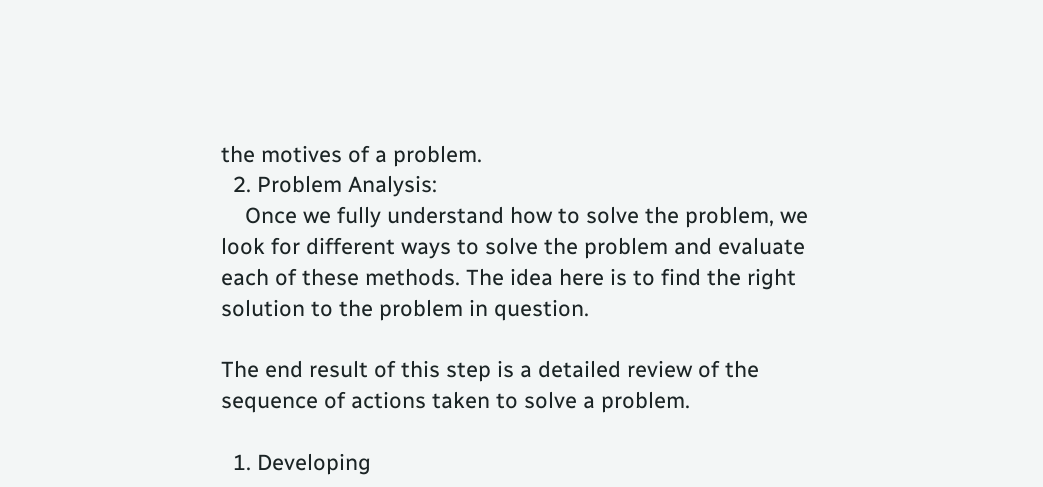the motives of a problem.
  2. Problem Analysis:
    Once we fully understand how to solve the problem, we look for different ways to solve the problem and evaluate each of these methods. The idea here is to find the right solution to the problem in question.

The end result of this step is a detailed review of the sequence of actions taken to solve a problem.

  1. Developing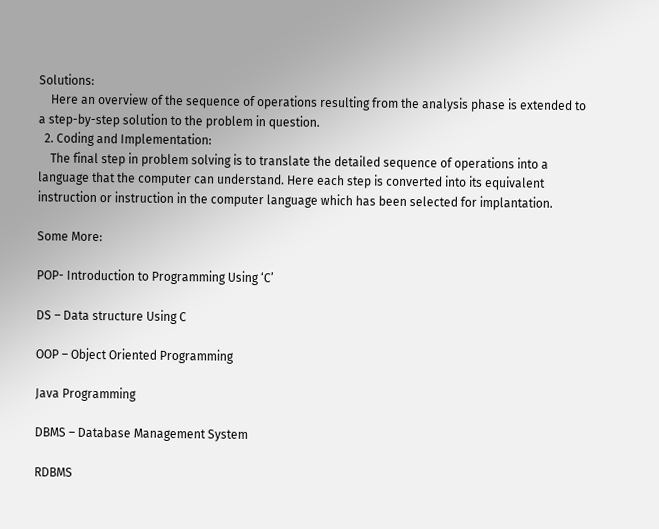Solutions:
    Here an overview of the sequence of operations resulting from the analysis phase is extended to a step-by-step solution to the problem in question.
  2. Coding and Implementation:
    The final step in problem solving is to translate the detailed sequence of operations into a language that the computer can understand. Here each step is converted into its equivalent instruction or instruction in the computer language which has been selected for implantation.

Some More:

POP- Introduction to Programming Using ‘C’

DS – Data structure Using C

OOP – Object Oriented Programming

Java Programming

DBMS – Database Management System

RDBMS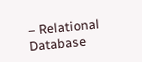– Relational Database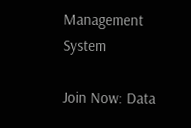Management System

Join Now: Data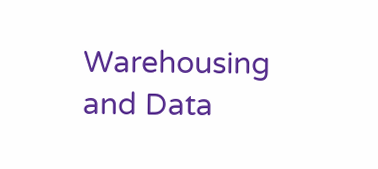Warehousing and Data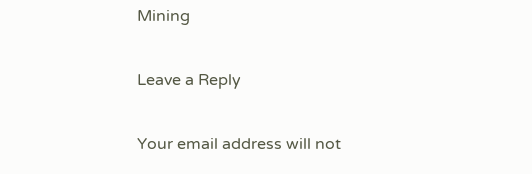Mining

Leave a Reply

Your email address will not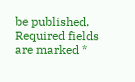be published. Required fields are marked *